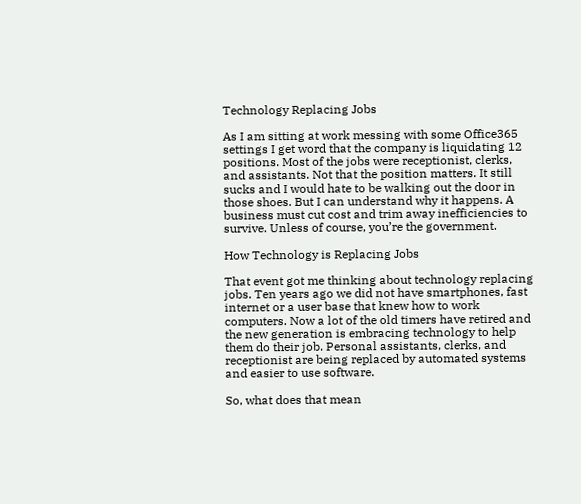Technology Replacing Jobs

As I am sitting at work messing with some Office365 settings I get word that the company is liquidating 12 positions. Most of the jobs were receptionist, clerks, and assistants. Not that the position matters. It still sucks and I would hate to be walking out the door in those shoes. But I can understand why it happens. A business must cut cost and trim away inefficiencies to survive. Unless of course, you’re the government.

How Technology is Replacing Jobs

That event got me thinking about technology replacing jobs. Ten years ago we did not have smartphones, fast internet or a user base that knew how to work computers. Now a lot of the old timers have retired and the new generation is embracing technology to help them do their job. Personal assistants, clerks, and receptionist are being replaced by automated systems and easier to use software.

So, what does that mean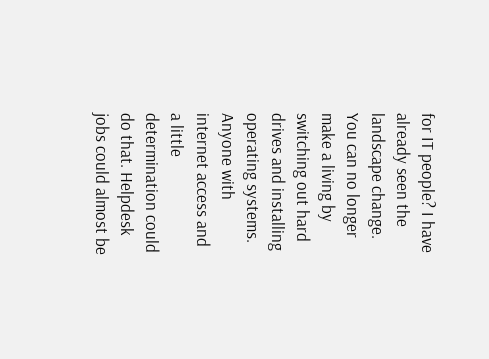for IT people? I have already seen the landscape change. You can no longer make a living by switching out hard drives and installing operating systems. Anyone with internet access and a little determination could do that. Helpdesk jobs could almost be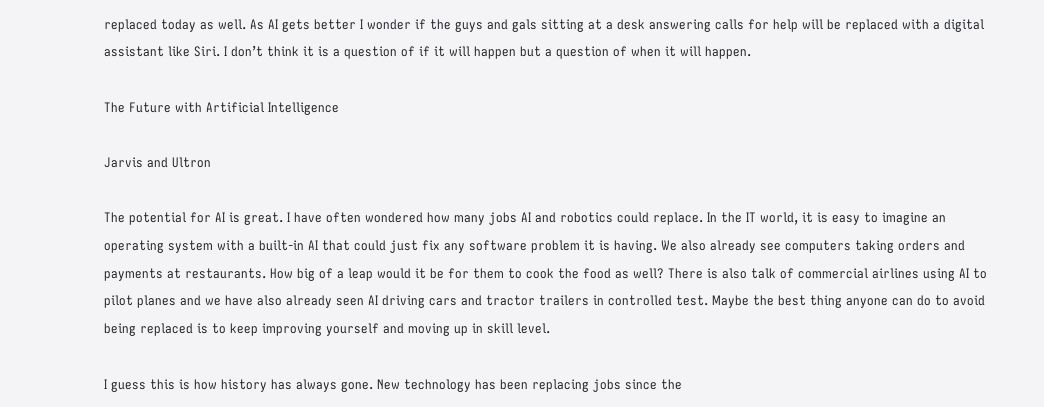replaced today as well. As AI gets better I wonder if the guys and gals sitting at a desk answering calls for help will be replaced with a digital assistant like Siri. I don’t think it is a question of if it will happen but a question of when it will happen.

The Future with Artificial Intelligence

Jarvis and Ultron

The potential for AI is great. I have often wondered how many jobs AI and robotics could replace. In the IT world, it is easy to imagine an operating system with a built-in AI that could just fix any software problem it is having. We also already see computers taking orders and payments at restaurants. How big of a leap would it be for them to cook the food as well? There is also talk of commercial airlines using AI to pilot planes and we have also already seen AI driving cars and tractor trailers in controlled test. Maybe the best thing anyone can do to avoid being replaced is to keep improving yourself and moving up in skill level.

I guess this is how history has always gone. New technology has been replacing jobs since the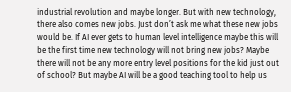industrial revolution and maybe longer. But with new technology, there also comes new jobs. Just don’t ask me what these new jobs would be. If AI ever gets to human level intelligence maybe this will be the first time new technology will not bring new jobs? Maybe there will not be any more entry level positions for the kid just out of school? But maybe AI will be a good teaching tool to help us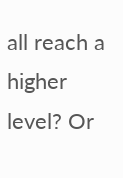all reach a higher level? Or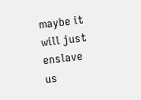maybe it will just enslave us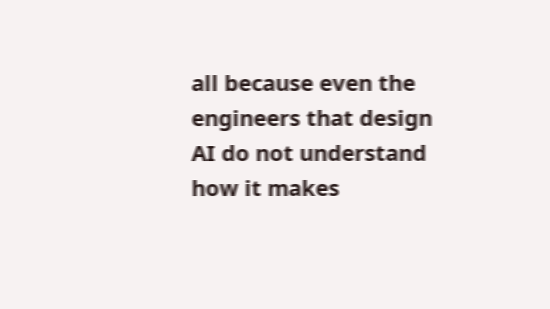all because even the engineers that design AI do not understand how it makes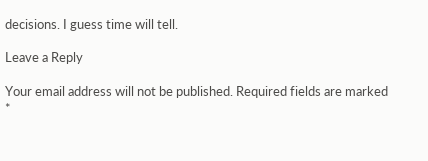decisions. I guess time will tell.

Leave a Reply

Your email address will not be published. Required fields are marked *